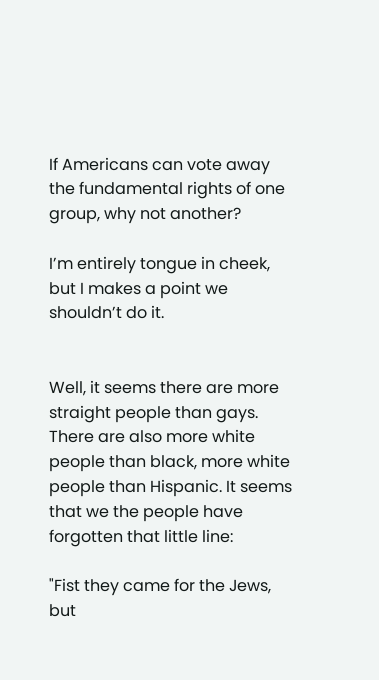If Americans can vote away the fundamental rights of one group, why not another?

I’m entirely tongue in cheek, but I makes a point we shouldn’t do it.


Well, it seems there are more straight people than gays. There are also more white people than black, more white people than Hispanic. It seems that we the people have forgotten that little line:

"Fist they came for the Jews, but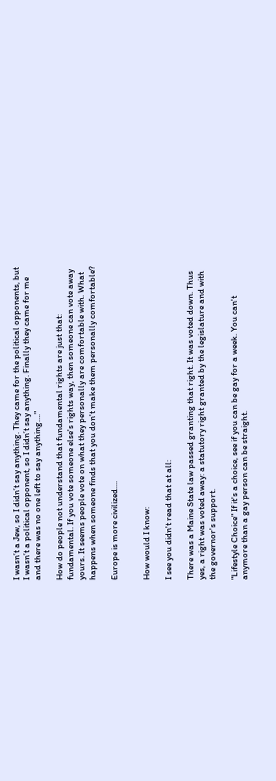I wasn’t a Jew, so I didn’t say anything. They came for the political opponents, but I wasn’t a political opponent, so I didn’t say anything. Finally they came for me and there was no one left to say anything…."

How do people not understand that fundamental rights are just that: fundamental. If you vote someone else's rights way, then someone can vote away yours. It seems people vote on what they personally are comfortable with. What happens when someone finds that you don't make them personally comfortable?

Europe is more civilized....


How would I know:

I see you didn't read that at all:

There was a Maine State law passed granting that right. It was voted down. Thus yes, a right was voted away: a statutory right granted by the legislature and with the governor's support.

"Lifestyle Choice" If it's a choice, see if you can be gay for a week. You can't anymore than a gay person can be straight.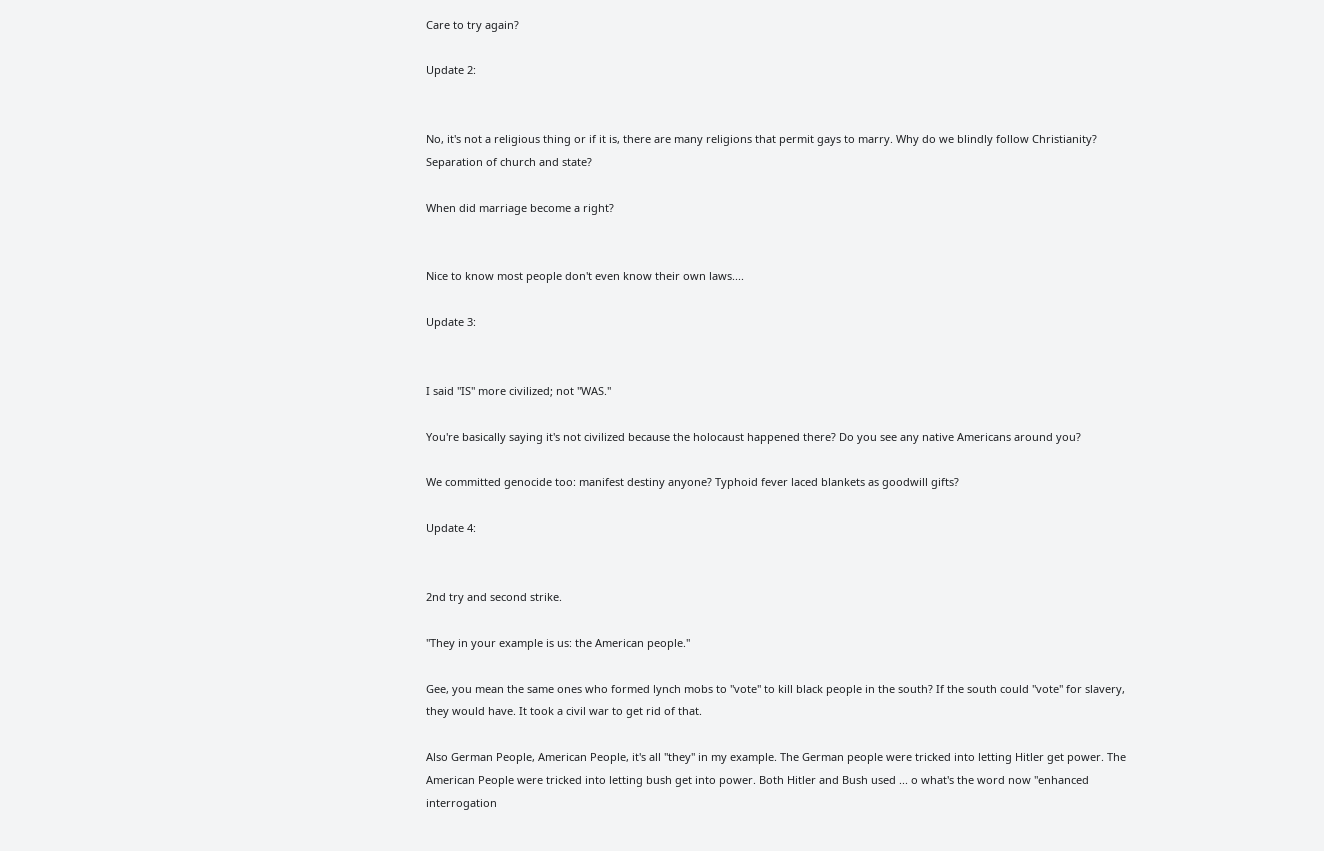Care to try again?

Update 2:


No, it's not a religious thing or if it is, there are many religions that permit gays to marry. Why do we blindly follow Christianity? Separation of church and state?

When did marriage become a right?


Nice to know most people don't even know their own laws....

Update 3:


I said "IS" more civilized; not "WAS."

You're basically saying it's not civilized because the holocaust happened there? Do you see any native Americans around you?

We committed genocide too: manifest destiny anyone? Typhoid fever laced blankets as goodwill gifts?

Update 4:


2nd try and second strike.

"They in your example is us: the American people."

Gee, you mean the same ones who formed lynch mobs to "vote" to kill black people in the south? If the south could "vote" for slavery, they would have. It took a civil war to get rid of that.

Also German People, American People, it's all "they" in my example. The German people were tricked into letting Hitler get power. The American People were tricked into letting bush get into power. Both Hitler and Bush used ... o what's the word now "enhanced interrogation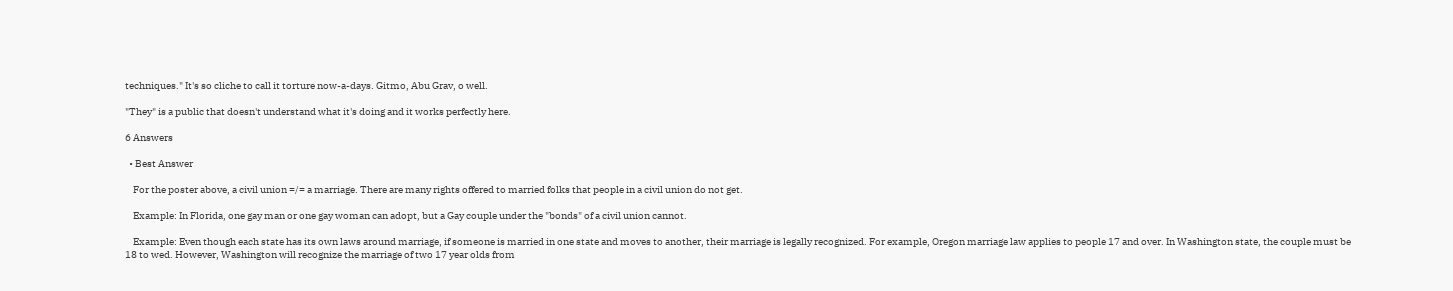techniques." It's so cliche to call it torture now-a-days. Gitmo, Abu Grav, o well.

"They" is a public that doesn't understand what it's doing and it works perfectly here.

6 Answers

  • Best Answer

    For the poster above, a civil union =/= a marriage. There are many rights offered to married folks that people in a civil union do not get.

    Example: In Florida, one gay man or one gay woman can adopt, but a Gay couple under the "bonds" of a civil union cannot.

    Example: Even though each state has its own laws around marriage, if someone is married in one state and moves to another, their marriage is legally recognized. For example, Oregon marriage law applies to people 17 and over. In Washington state, the couple must be 18 to wed. However, Washington will recognize the marriage of two 17 year olds from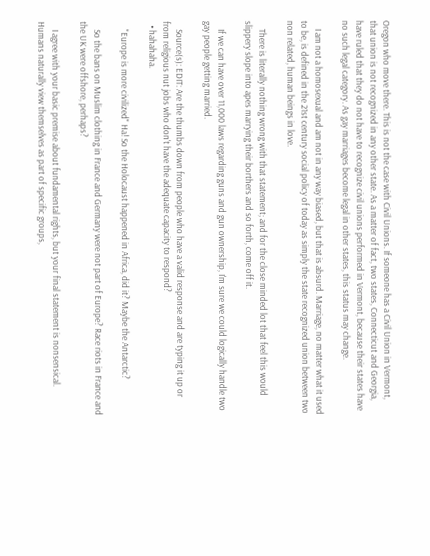Oregon who move there. This is not the case with Civil Unions. If someone has a Civil Union in Vermont, that union is not recognized in any other state. As a matter of fact, two states, Connecticut and Georgia, have ruled that they do not have to recognize civil unions performed in Vermont, because their states have no such legal category. As gay marriages become legal in other states, this status may change.

    I am not a homosexual and am not in any way biased, but that is absurd. Marriage, no matter what it used to be, is defined in the 21st century social policy of today as simply the state recognized union between two non related, human beings in love.

    There is literally nothing wrong with that statement; and for the close minded lot that feel this would slippery slope into apes marrying their borthers and so forth, come off it.

    If we can have over 11,000 laws regarding guns and gun ownership, I'm sure we could logically handle two gay people getting married.

    Source(s): EDIT: Are the thumbs down from people who have a valid response and are typing it up or from religious nut jobs who don't have the adequate capacity to respond?
  • hahahaha.

    "Europe is more civilized" Ha! So the Holocaust happened in Africa, did it? Maybe the Antarctic?

    So the bans on Muslim clothing in France and Germany were not part of Europe? Race riots in France and the UK were offshore, perhaps?

    I agree with your basic premise about fundamental rights, but your final statement is nonsensical. Humans naturally view themselves as part of specific groups,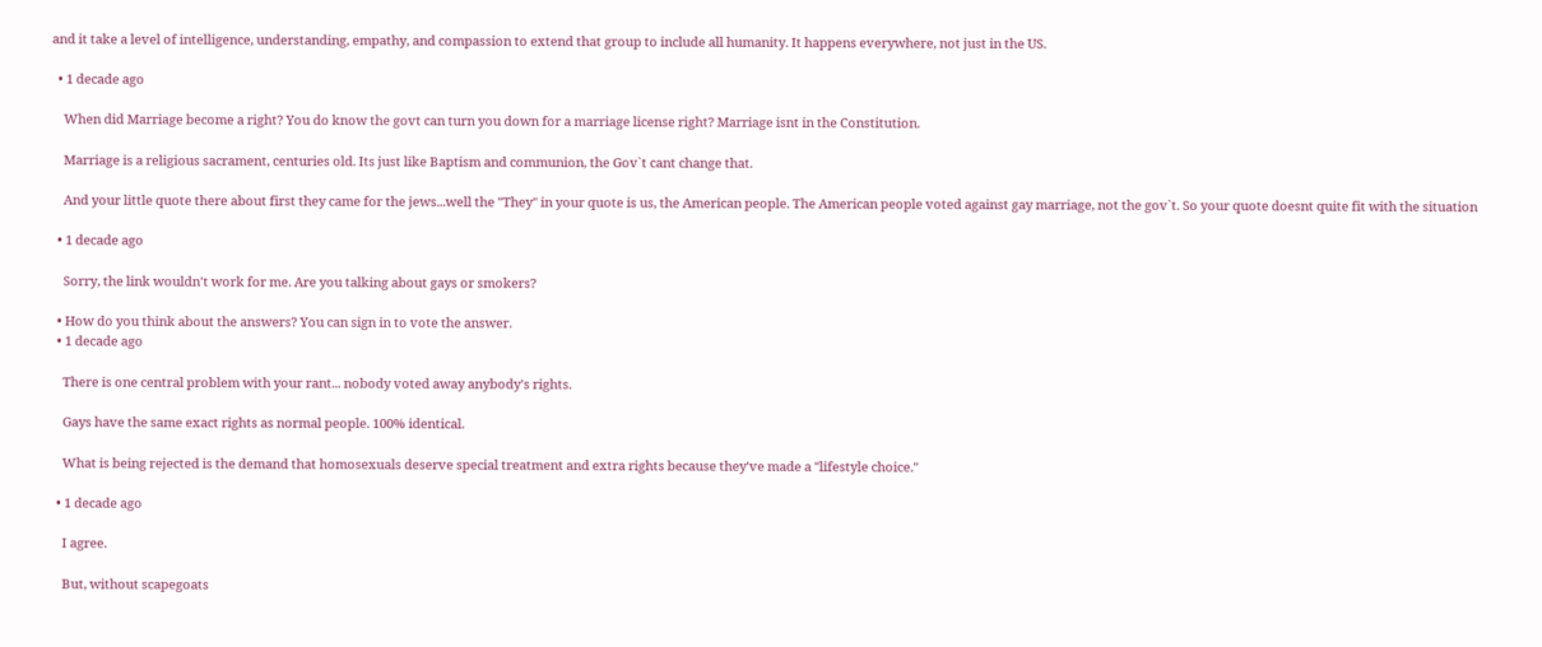and it take a level of intelligence, understanding, empathy, and compassion to extend that group to include all humanity. It happens everywhere, not just in the US.

  • 1 decade ago

    When did Marriage become a right? You do know the govt can turn you down for a marriage license right? Marriage isnt in the Constitution.

    Marriage is a religious sacrament, centuries old. Its just like Baptism and communion, the Gov`t cant change that.

    And your little quote there about first they came for the jews...well the "They" in your quote is us, the American people. The American people voted against gay marriage, not the gov`t. So your quote doesnt quite fit with the situation

  • 1 decade ago

    Sorry, the link wouldn't work for me. Are you talking about gays or smokers?

  • How do you think about the answers? You can sign in to vote the answer.
  • 1 decade ago

    There is one central problem with your rant... nobody voted away anybody's rights.

    Gays have the same exact rights as normal people. 100% identical.

    What is being rejected is the demand that homosexuals deserve special treatment and extra rights because they've made a "lifestyle choice."

  • 1 decade ago

    I agree.

    But, without scapegoats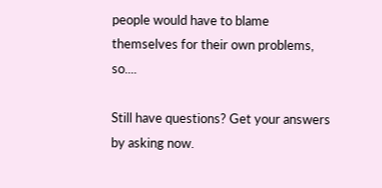people would have to blame themselves for their own problems, so....

Still have questions? Get your answers by asking now.